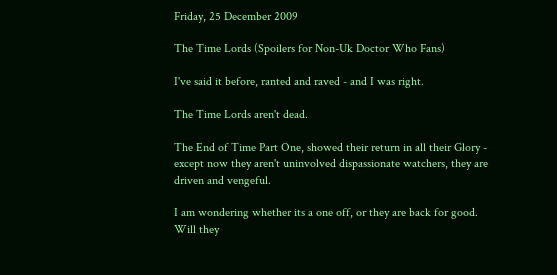Friday, 25 December 2009

The Time Lords (Spoilers for Non-Uk Doctor Who Fans)

I've said it before, ranted and raved - and I was right.

The Time Lords aren't dead.

The End of Time Part One, showed their return in all their Glory - except now they aren't uninvolved dispassionate watchers, they are driven and vengeful.

I am wondering whether its a one off, or they are back for good. Will they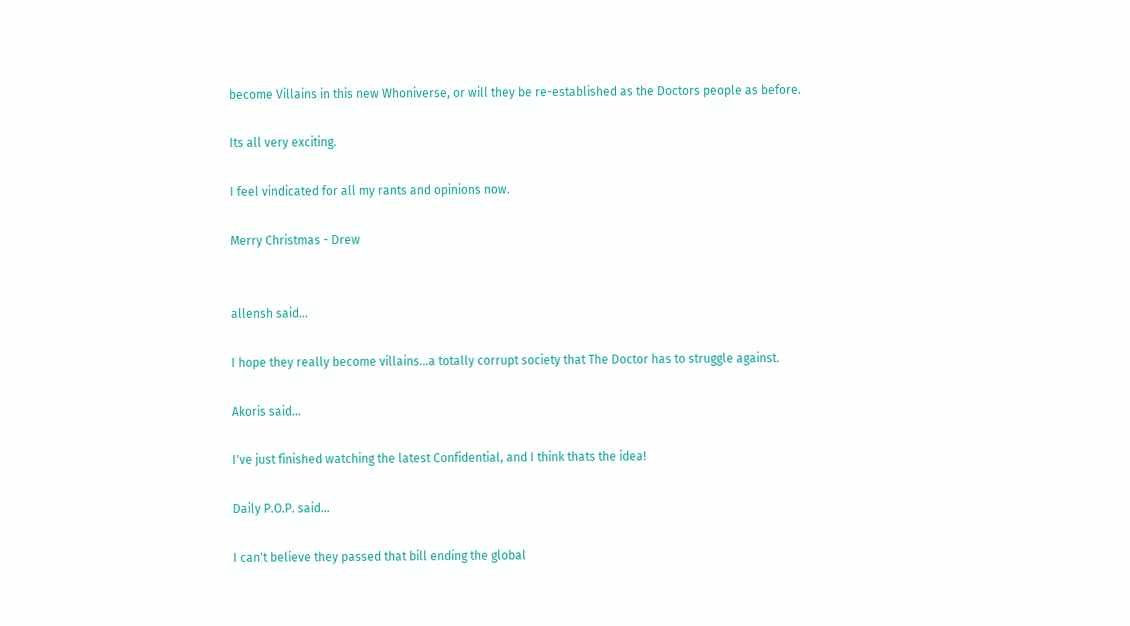become Villains in this new Whoniverse, or will they be re-established as the Doctors people as before.

Its all very exciting.

I feel vindicated for all my rants and opinions now.

Merry Christmas - Drew


allensh said...

I hope they really become villains...a totally corrupt society that The Doctor has to struggle against.

Akoris said...

I've just finished watching the latest Confidential, and I think thats the idea!

Daily P.O.P. said...

I can't believe they passed that bill ending the global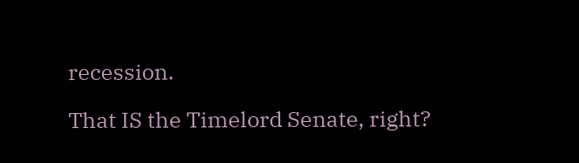recession.

That IS the Timelord Senate, right?